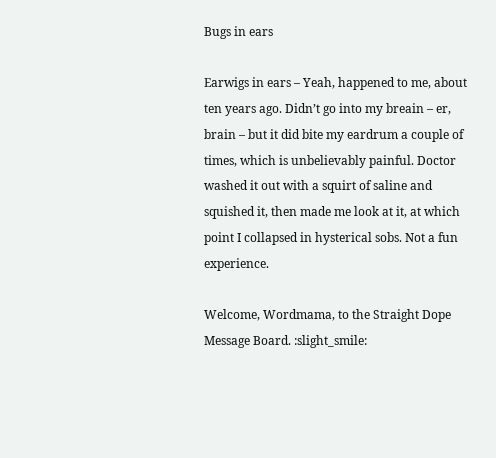Bugs in ears

Earwigs in ears – Yeah, happened to me, about ten years ago. Didn’t go into my breain – er, brain – but it did bite my eardrum a couple of times, which is unbelievably painful. Doctor washed it out with a squirt of saline and squished it, then made me look at it, at which point I collapsed in hysterical sobs. Not a fun experience.

Welcome, Wordmama, to the Straight Dope Message Board. :slight_smile: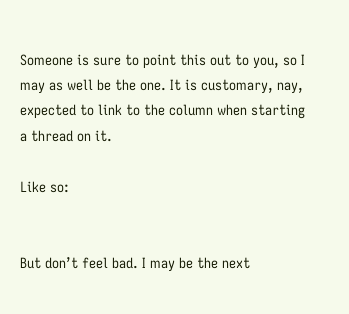Someone is sure to point this out to you, so I may as well be the one. It is customary, nay, expected to link to the column when starting a thread on it.

Like so:


But don’t feel bad. I may be the next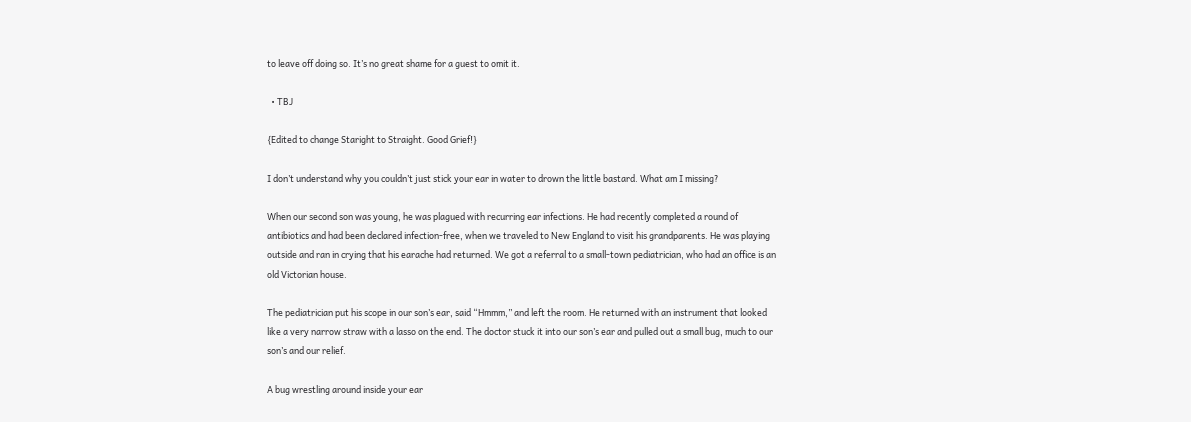to leave off doing so. It’s no great shame for a guest to omit it.

  • TBJ

{Edited to change Staright to Straight. Good Grief!}

I don’t understand why you couldn’t just stick your ear in water to drown the little bastard. What am I missing?

When our second son was young, he was plagued with recurring ear infections. He had recently completed a round of antibiotics and had been declared infection-free, when we traveled to New England to visit his grandparents. He was playing outside and ran in crying that his earache had returned. We got a referral to a small-town pediatrician, who had an office is an old Victorian house.

The pediatrician put his scope in our son’s ear, said “Hmmm,” and left the room. He returned with an instrument that looked like a very narrow straw with a lasso on the end. The doctor stuck it into our son’s ear and pulled out a small bug, much to our son’s and our relief.

A bug wrestling around inside your ear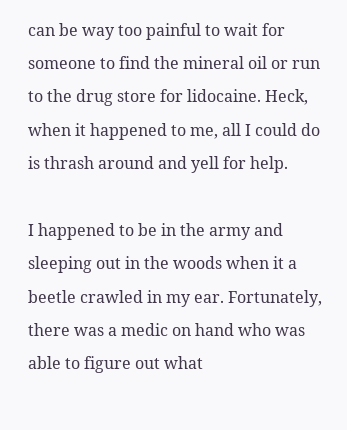can be way too painful to wait for someone to find the mineral oil or run to the drug store for lidocaine. Heck, when it happened to me, all I could do is thrash around and yell for help.

I happened to be in the army and sleeping out in the woods when it a beetle crawled in my ear. Fortunately, there was a medic on hand who was able to figure out what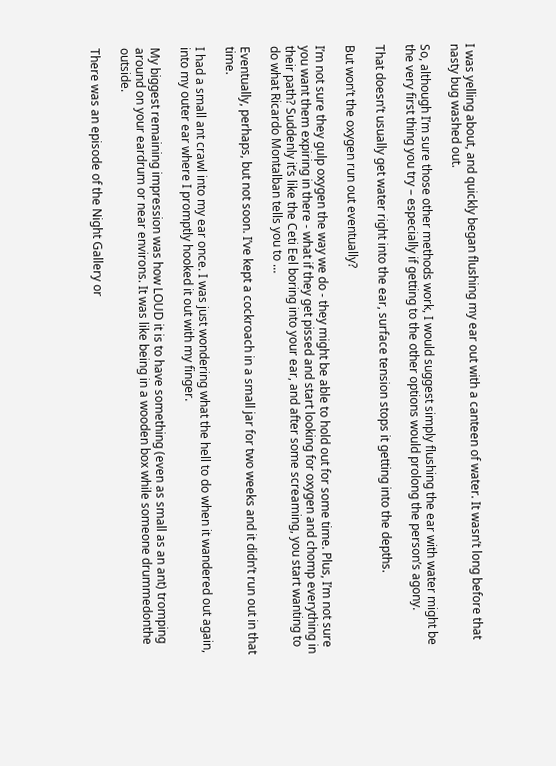I was yelling about, and quickly began flushing my ear out with a canteen of water. It wasn’t long before that nasty bug washed out.

So, although I’m sure those other methods work, I would suggest simply flushing the ear with water might be the very first thing you try – especially if getting to the other options would prolong the person’s agony.

That doesn’t usually get water right into the ear, surface tension stops it getting into the depths.

But won’t the oxygen run out eventually?

I’m not sure they gulp oxygen the way we do - they might be able to hold out for some time. Plus, I’m not sure you want them expiring in there - what if they get pissed and start looking for oxygen and chomp everything in their path? Suddenly it’s like the Ceti Eel boring into your ear, and after some screaming, you start wanting to do what Ricardo Montalban tells you to …

Eventually, perhaps, but not soon. I’ve kept a cockroach in a small jar for two weeks and it didn’t run out in that time.

I had a small ant crawl into my ear once. I was just wondering what the hell to do when it wandered out again, into my outer ear where I promptly hooked it out with my finger.

My biggest remaining impression was how LOUD it is to have something (even as small as an ant) tromping around on your eardrum or near environs. It was like being in a wooden box while someone drummedonthe outside.

There was an episode of the Night Gallery or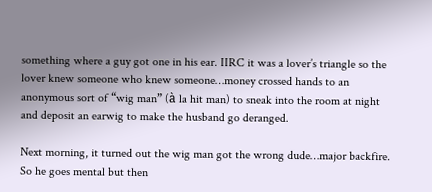something where a guy got one in his ear. IIRC it was a lover’s triangle so the lover knew someone who knew someone…money crossed hands to an anonymous sort of “wig man” (à la hit man) to sneak into the room at night and deposit an earwig to make the husband go deranged.

Next morning, it turned out the wig man got the wrong dude…major backfire. So he goes mental but then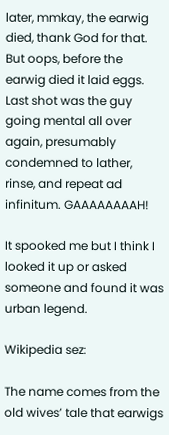later, mmkay, the earwig died, thank God for that. But oops, before the earwig died it laid eggs. Last shot was the guy going mental all over again, presumably condemned to lather, rinse, and repeat ad infinitum. GAAAAAAAAH!

It spooked me but I think I looked it up or asked someone and found it was urban legend.

Wikipedia sez:

The name comes from the old wives’ tale that earwigs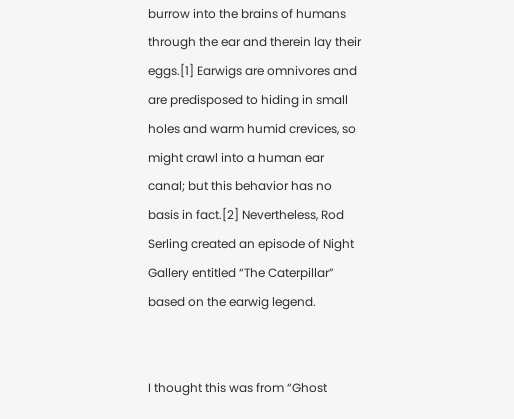burrow into the brains of humans through the ear and therein lay their eggs.[1] Earwigs are omnivores and are predisposed to hiding in small holes and warm humid crevices, so might crawl into a human ear canal; but this behavior has no basis in fact.[2] Nevertheless, Rod Serling created an episode of Night Gallery entitled “The Caterpillar” based on the earwig legend.


I thought this was from “Ghost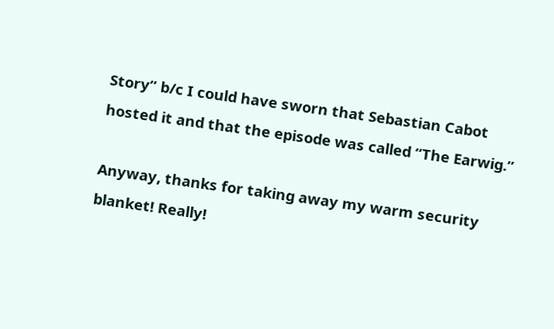Story” b/c I could have sworn that Sebastian Cabot hosted it and that the episode was called “The Earwig.”

Anyway, thanks for taking away my warm security blanket! Really!